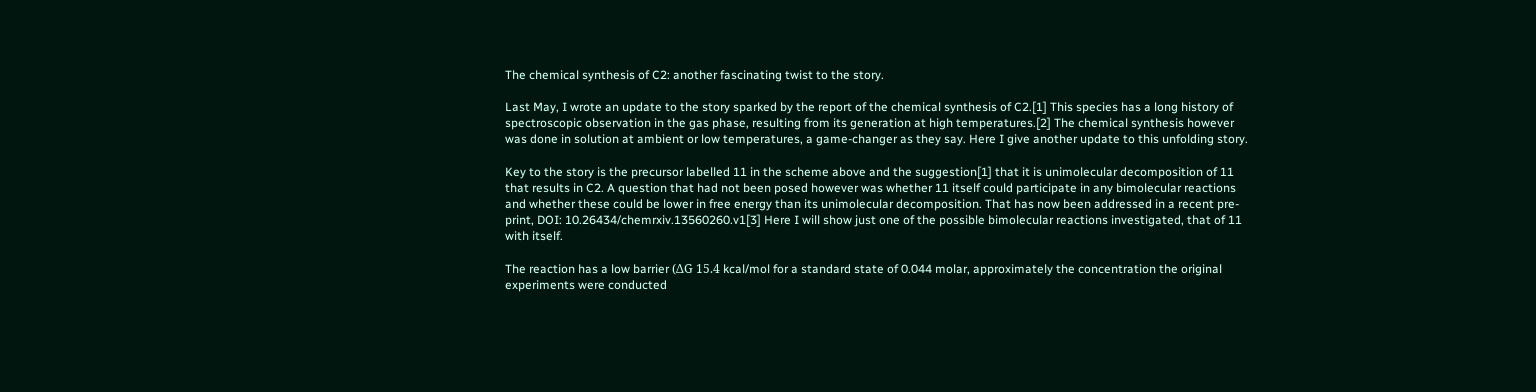The chemical synthesis of C2: another fascinating twist to the story.

Last May, I wrote an update to the story sparked by the report of the chemical synthesis of C2.[1] This species has a long history of spectroscopic observation in the gas phase, resulting from its generation at high temperatures.[2] The chemical synthesis however was done in solution at ambient or low temperatures, a game-changer as they say. Here I give another update to this unfolding story.

Key to the story is the precursor labelled 11 in the scheme above and the suggestion[1] that it is unimolecular decomposition of 11 that results in C2. A question that had not been posed however was whether 11 itself could participate in any bimolecular reactions and whether these could be lower in free energy than its unimolecular decomposition. That has now been addressed in a recent pre-print, DOI: 10.26434/chemrxiv.13560260.v1[3] Here I will show just one of the possible bimolecular reactions investigated, that of 11 with itself.

The reaction has a low barrier (ΔG 15.4 kcal/mol for a standard state of 0.044 molar, approximately the concentration the original experiments were conducted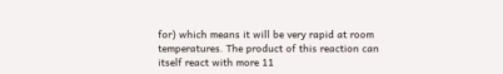for) which means it will be very rapid at room temperatures. The product of this reaction can itself react with more 11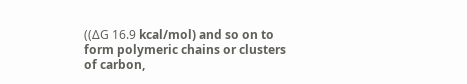((ΔG 16.9 kcal/mol) and so on to form polymeric chains or clusters of carbon,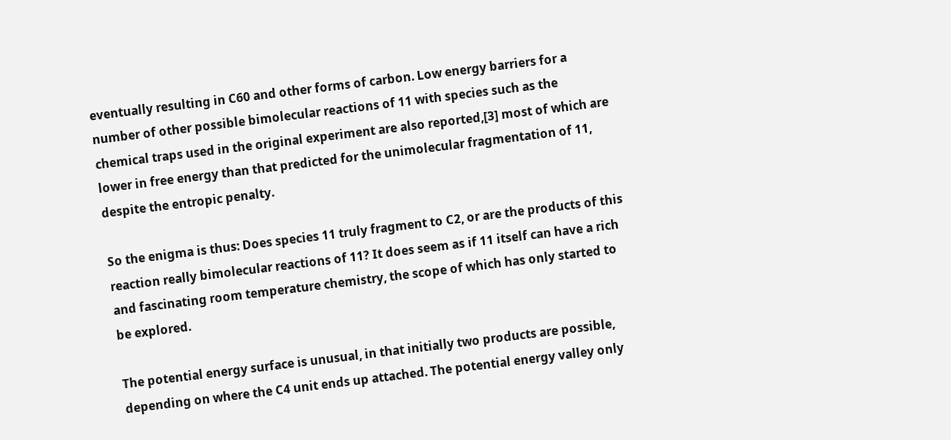eventually resulting in C60 and other forms of carbon. Low energy barriers for a number of other possible bimolecular reactions of 11 with species such as the chemical traps used in the original experiment are also reported,[3] most of which are lower in free energy than that predicted for the unimolecular fragmentation of 11, despite the entropic penalty.

So the enigma is thus: Does species 11 truly fragment to C2, or are the products of this reaction really bimolecular reactions of 11? It does seem as if 11 itself can have a rich and fascinating room temperature chemistry, the scope of which has only started to be explored.

The potential energy surface is unusual, in that initially two products are possible, depending on where the C4 unit ends up attached. The potential energy valley only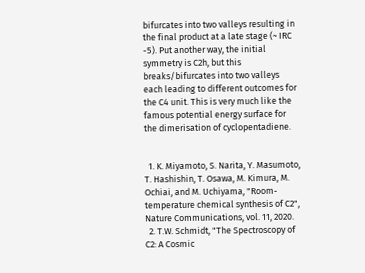bifurcates into two valleys resulting in the final product at a late stage (~ IRC -5). Put another way, the initial symmetry is C2h, but this breaks/bifurcates into two valleys each leading to different outcomes for the C4 unit. This is very much like the famous potential energy surface for the dimerisation of cyclopentadiene.


  1. K. Miyamoto, S. Narita, Y. Masumoto, T. Hashishin, T. Osawa, M. Kimura, M. Ochiai, and M. Uchiyama, "Room-temperature chemical synthesis of C2", Nature Communications, vol. 11, 2020.
  2. T.W. Schmidt, "The Spectroscopy of C2: A Cosmic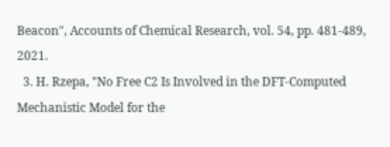Beacon", Accounts of Chemical Research, vol. 54, pp. 481-489, 2021.
  3. H. Rzepa, "No Free C2 Is Involved in the DFT-Computed Mechanistic Model for the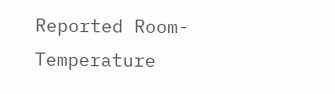Reported Room-Temperature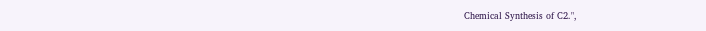Chemical Synthesis of C2.",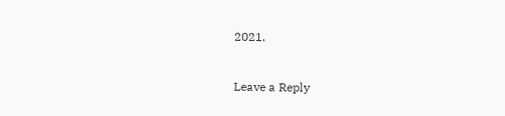2021.


Leave a Reply